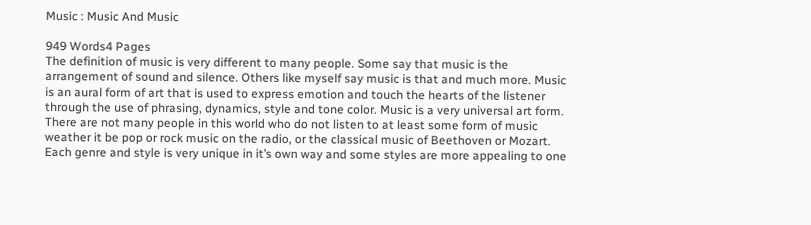Music : Music And Music

949 Words4 Pages
The definition of music is very different to many people. Some say that music is the arrangement of sound and silence. Others like myself say music is that and much more. Music is an aural form of art that is used to express emotion and touch the hearts of the listener through the use of phrasing, dynamics, style and tone color. Music is a very universal art form. There are not many people in this world who do not listen to at least some form of music weather it be pop or rock music on the radio, or the classical music of Beethoven or Mozart. Each genre and style is very unique in it’s own way and some styles are more appealing to one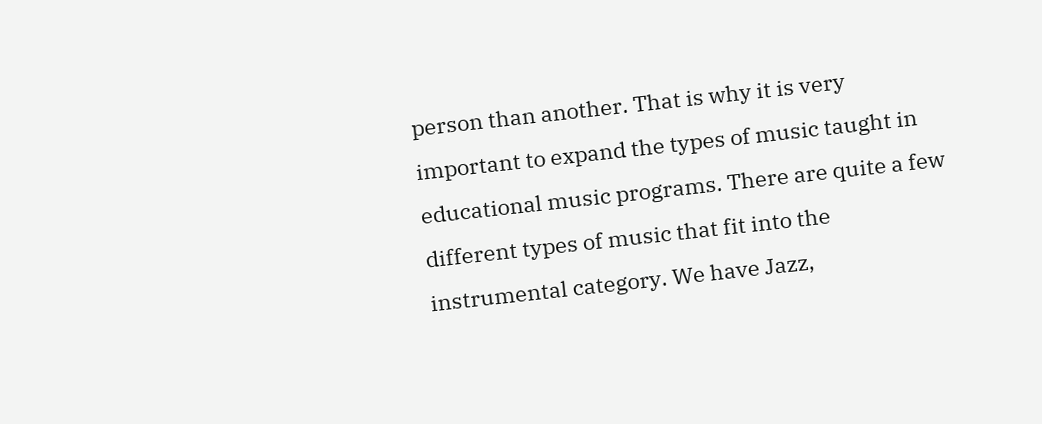person than another. That is why it is very important to expand the types of music taught in educational music programs. There are quite a few different types of music that fit into the instrumental category. We have Jazz,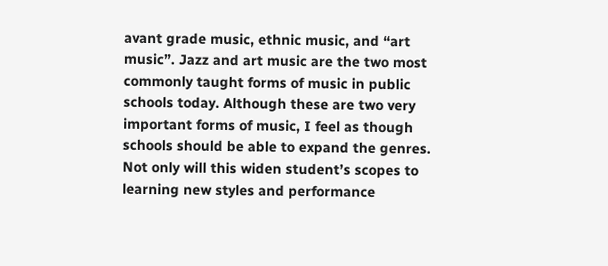avant grade music, ethnic music, and “art music”. Jazz and art music are the two most commonly taught forms of music in public schools today. Although these are two very important forms of music, I feel as though schools should be able to expand the genres. Not only will this widen student’s scopes to learning new styles and performance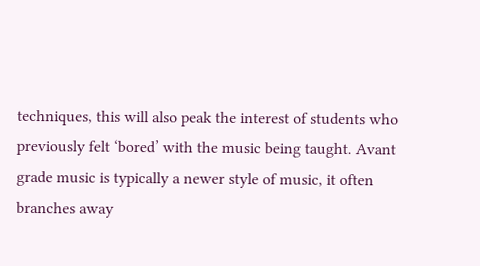techniques, this will also peak the interest of students who previously felt ‘bored’ with the music being taught. Avant grade music is typically a newer style of music, it often branches away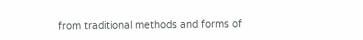from traditional methods and forms of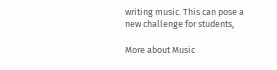writing music. This can pose a new challenge for students,

More about Music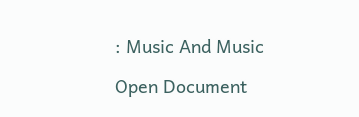: Music And Music

Open Document